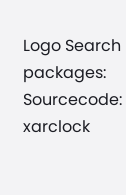Logo Search packages:
Sourcecode: xarclock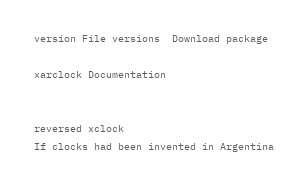version File versions  Download package

xarclock Documentation


reversed xclock
If clocks had been invented in Argentina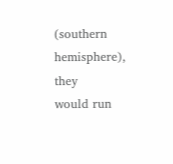(southern hemisphere), they
would run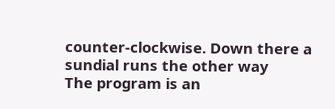counter-clockwise. Down there a sundial runs the other way
The program is an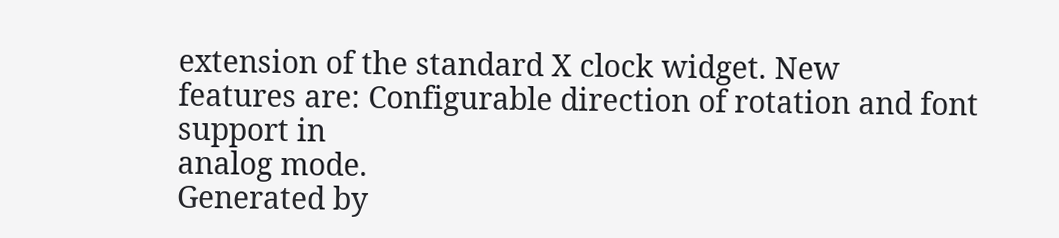extension of the standard X clock widget. New
features are: Configurable direction of rotation and font support in
analog mode.
Generated by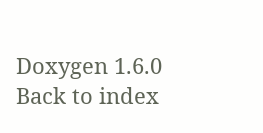Doxygen 1.6.0   Back to index